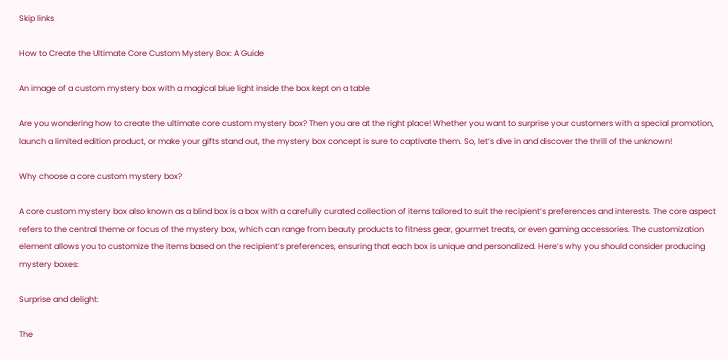Skip links

How to Create the Ultimate Core Custom Mystery Box: A Guide

An image of a custom mystery box with a magical blue light inside the box kept on a table

Are you wondering how to create the ultimate core custom mystery box? Then you are at the right place! Whether you want to surprise your customers with a special promotion, launch a limited edition product, or make your gifts stand out, the mystery box concept is sure to captivate them. So, let’s dive in and discover the thrill of the unknown!

Why choose a core custom mystery box?

A core custom mystery box also known as a blind box is a box with a carefully curated collection of items tailored to suit the recipient’s preferences and interests. The core aspect refers to the central theme or focus of the mystery box, which can range from beauty products to fitness gear, gourmet treats, or even gaming accessories. The customization element allows you to customize the items based on the recipient’s preferences, ensuring that each box is unique and personalized. Here’s why you should consider producing mystery boxes:

Surprise and delight:

The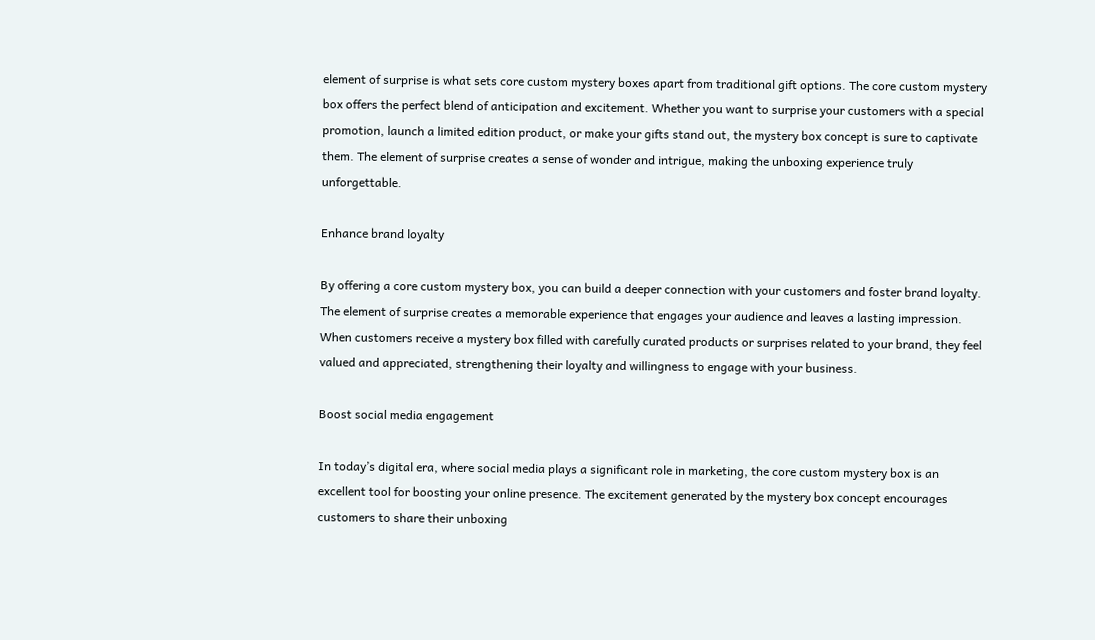element of surprise is what sets core custom mystery boxes apart from traditional gift options. The core custom mystery box offers the perfect blend of anticipation and excitement. Whether you want to surprise your customers with a special promotion, launch a limited edition product, or make your gifts stand out, the mystery box concept is sure to captivate them. The element of surprise creates a sense of wonder and intrigue, making the unboxing experience truly unforgettable.

Enhance brand loyalty

By offering a core custom mystery box, you can build a deeper connection with your customers and foster brand loyalty. The element of surprise creates a memorable experience that engages your audience and leaves a lasting impression. When customers receive a mystery box filled with carefully curated products or surprises related to your brand, they feel valued and appreciated, strengthening their loyalty and willingness to engage with your business.

Boost social media engagement

In today’s digital era, where social media plays a significant role in marketing, the core custom mystery box is an excellent tool for boosting your online presence. The excitement generated by the mystery box concept encourages customers to share their unboxing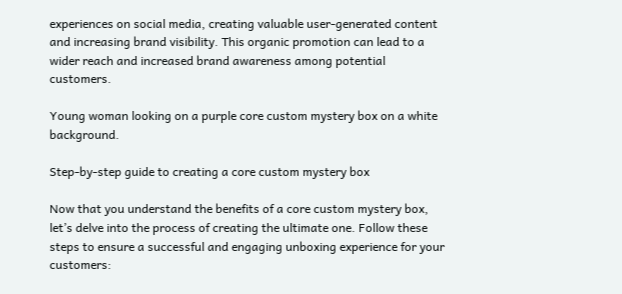experiences on social media, creating valuable user-generated content and increasing brand visibility. This organic promotion can lead to a wider reach and increased brand awareness among potential customers.

Young woman looking on a purple core custom mystery box on a white background.

Step-by-step guide to creating a core custom mystery box

Now that you understand the benefits of a core custom mystery box, let’s delve into the process of creating the ultimate one. Follow these steps to ensure a successful and engaging unboxing experience for your customers: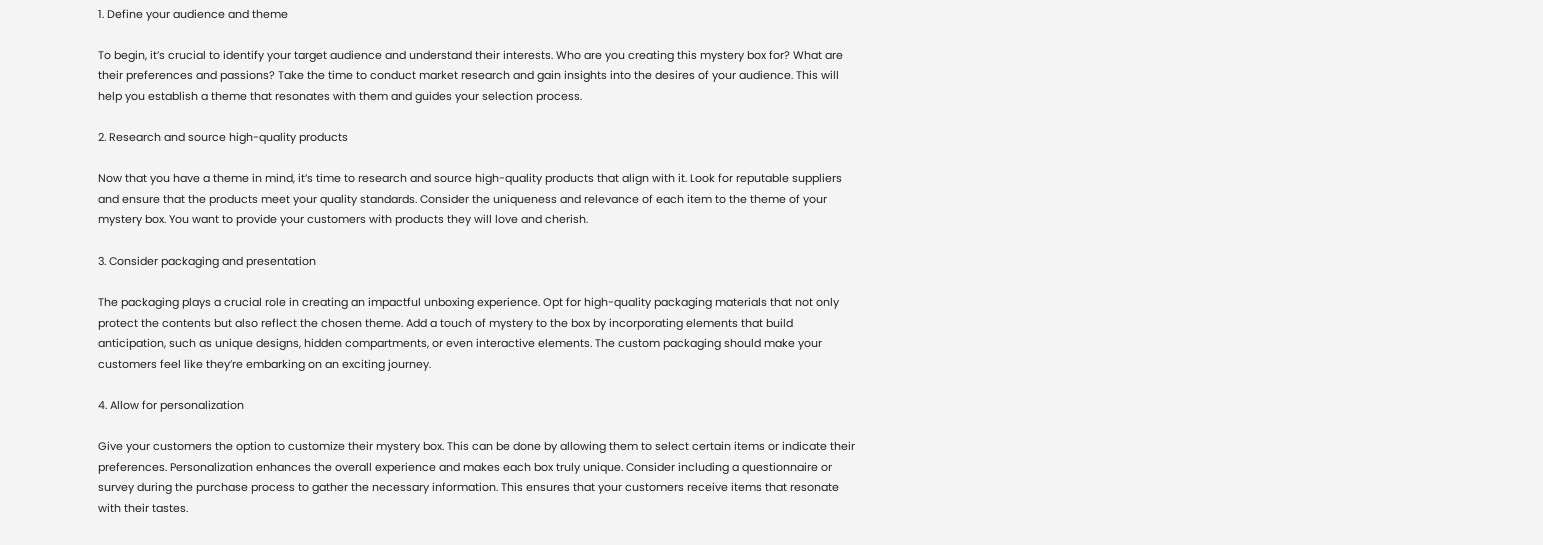1. Define your audience and theme

To begin, it’s crucial to identify your target audience and understand their interests. Who are you creating this mystery box for? What are their preferences and passions? Take the time to conduct market research and gain insights into the desires of your audience. This will help you establish a theme that resonates with them and guides your selection process.

2. Research and source high-quality products

Now that you have a theme in mind, it’s time to research and source high-quality products that align with it. Look for reputable suppliers and ensure that the products meet your quality standards. Consider the uniqueness and relevance of each item to the theme of your mystery box. You want to provide your customers with products they will love and cherish.

3. Consider packaging and presentation

The packaging plays a crucial role in creating an impactful unboxing experience. Opt for high-quality packaging materials that not only protect the contents but also reflect the chosen theme. Add a touch of mystery to the box by incorporating elements that build anticipation, such as unique designs, hidden compartments, or even interactive elements. The custom packaging should make your customers feel like they’re embarking on an exciting journey.

4. Allow for personalization

Give your customers the option to customize their mystery box. This can be done by allowing them to select certain items or indicate their preferences. Personalization enhances the overall experience and makes each box truly unique. Consider including a questionnaire or survey during the purchase process to gather the necessary information. This ensures that your customers receive items that resonate with their tastes.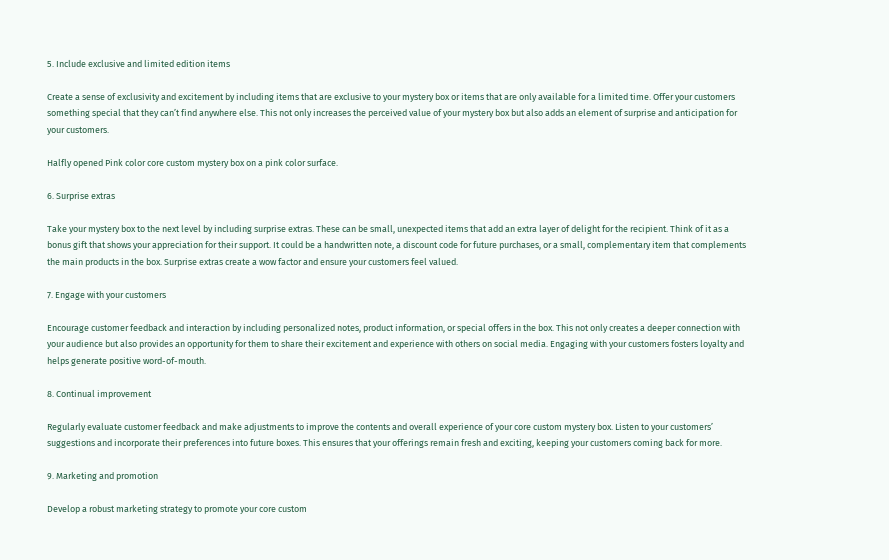5. Include exclusive and limited edition items

Create a sense of exclusivity and excitement by including items that are exclusive to your mystery box or items that are only available for a limited time. Offer your customers something special that they can’t find anywhere else. This not only increases the perceived value of your mystery box but also adds an element of surprise and anticipation for your customers.

Halfly opened Pink color core custom mystery box on a pink color surface.

6. Surprise extras

Take your mystery box to the next level by including surprise extras. These can be small, unexpected items that add an extra layer of delight for the recipient. Think of it as a bonus gift that shows your appreciation for their support. It could be a handwritten note, a discount code for future purchases, or a small, complementary item that complements the main products in the box. Surprise extras create a wow factor and ensure your customers feel valued.

7. Engage with your customers

Encourage customer feedback and interaction by including personalized notes, product information, or special offers in the box. This not only creates a deeper connection with your audience but also provides an opportunity for them to share their excitement and experience with others on social media. Engaging with your customers fosters loyalty and helps generate positive word-of-mouth.

8. Continual improvement

Regularly evaluate customer feedback and make adjustments to improve the contents and overall experience of your core custom mystery box. Listen to your customers’ suggestions and incorporate their preferences into future boxes. This ensures that your offerings remain fresh and exciting, keeping your customers coming back for more.

9. Marketing and promotion

Develop a robust marketing strategy to promote your core custom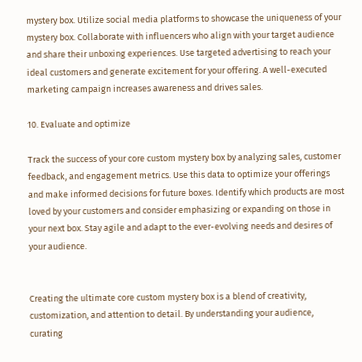mystery box. Utilize social media platforms to showcase the uniqueness of your mystery box. Collaborate with influencers who align with your target audience and share their unboxing experiences. Use targeted advertising to reach your ideal customers and generate excitement for your offering. A well-executed marketing campaign increases awareness and drives sales.

10. Evaluate and optimize

Track the success of your core custom mystery box by analyzing sales, customer feedback, and engagement metrics. Use this data to optimize your offerings and make informed decisions for future boxes. Identify which products are most loved by your customers and consider emphasizing or expanding on those in your next box. Stay agile and adapt to the ever-evolving needs and desires of your audience.


Creating the ultimate core custom mystery box is a blend of creativity, customization, and attention to detail. By understanding your audience, curating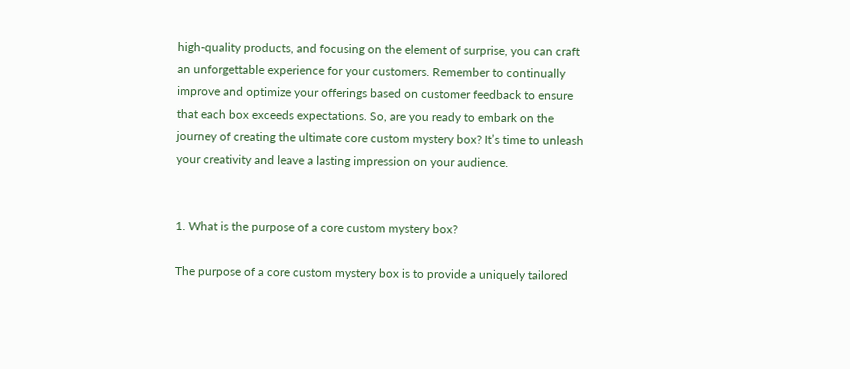high-quality products, and focusing on the element of surprise, you can craft an unforgettable experience for your customers. Remember to continually improve and optimize your offerings based on customer feedback to ensure that each box exceeds expectations. So, are you ready to embark on the journey of creating the ultimate core custom mystery box? It’s time to unleash your creativity and leave a lasting impression on your audience.


1. What is the purpose of a core custom mystery box?

The purpose of a core custom mystery box is to provide a uniquely tailored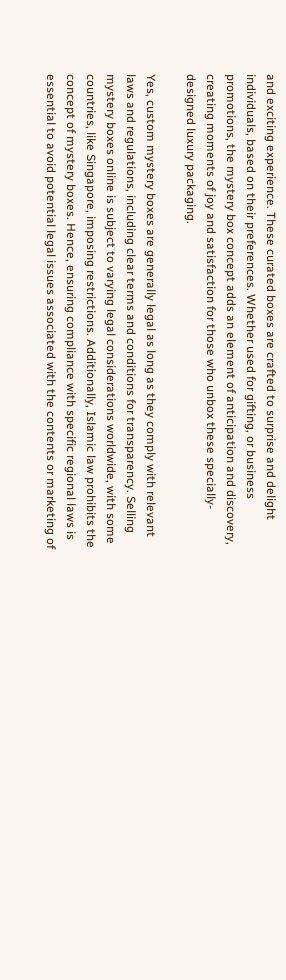and exciting experience. These curated boxes are crafted to surprise and delight individuals, based on their preferences. Whether used for gifting, or business promotions, the mystery box concept adds an element of anticipation and discovery, creating moments of joy and satisfaction for those who unbox these specially-designed luxury packaging.

Yes, custom mystery boxes are generally legal as long as they comply with relevant laws and regulations, including clear terms and conditions for transparency. Selling mystery boxes online is subject to varying legal considerations worldwide, with some countries, like Singapore, imposing restrictions. Additionally, Islamic law prohibits the concept of mystery boxes. Hence, ensuring compliance with specific regional laws is essential to avoid potential legal issues associated with the contents or marketing of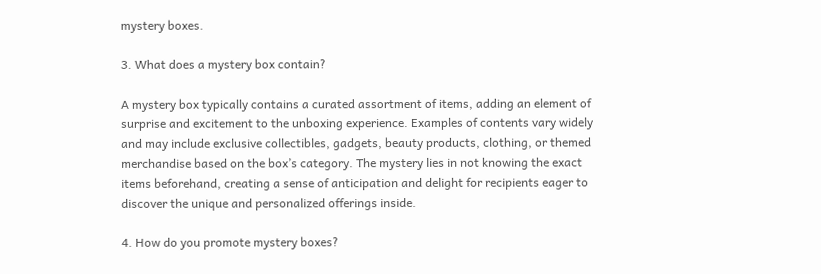mystery boxes.

3. What does a mystery box contain?

A mystery box typically contains a curated assortment of items, adding an element of surprise and excitement to the unboxing experience. Examples of contents vary widely and may include exclusive collectibles, gadgets, beauty products, clothing, or themed merchandise based on the box’s category. The mystery lies in not knowing the exact items beforehand, creating a sense of anticipation and delight for recipients eager to discover the unique and personalized offerings inside.

4. How do you promote mystery boxes?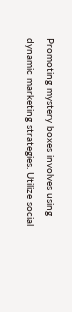Promoting mystery boxes involves using dynamic marketing strategies. Utilize social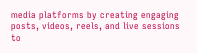media platforms by creating engaging posts, videos, reels, and live sessions to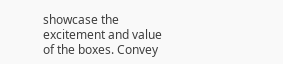showcase the excitement and value of the boxes. Convey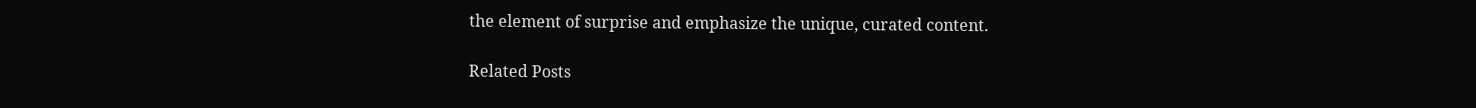the element of surprise and emphasize the unique, curated content.

Related Posts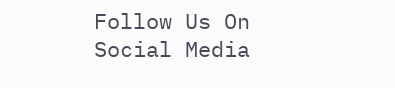Follow Us On Social Media